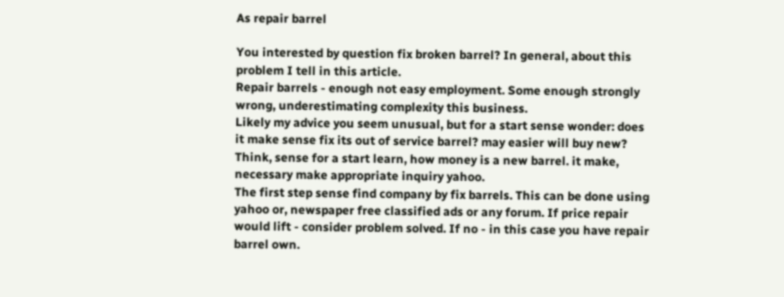As repair barrel

You interested by question fix broken barrel? In general, about this problem I tell in this article.
Repair barrels - enough not easy employment. Some enough strongly wrong, underestimating complexity this business.
Likely my advice you seem unusual, but for a start sense wonder: does it make sense fix its out of service barrel? may easier will buy new? Think, sense for a start learn, how money is a new barrel. it make, necessary make appropriate inquiry yahoo.
The first step sense find company by fix barrels. This can be done using yahoo or, newspaper free classified ads or any forum. If price repair would lift - consider problem solved. If no - in this case you have repair barrel own.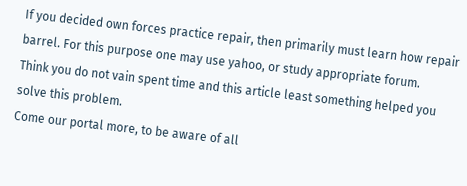If you decided own forces practice repair, then primarily must learn how repair barrel. For this purpose one may use yahoo, or study appropriate forum.
Think you do not vain spent time and this article least something helped you solve this problem.
Come our portal more, to be aware of all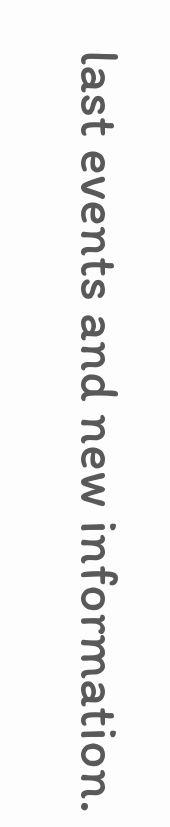last events and new information.